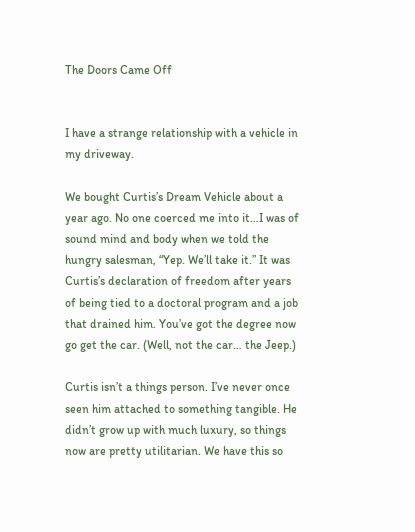The Doors Came Off


I have a strange relationship with a vehicle in my driveway.

We bought Curtis’s Dream Vehicle about a year ago. No one coerced me into it…I was of sound mind and body when we told the hungry salesman, “Yep. We’ll take it.” It was Curtis’s declaration of freedom after years of being tied to a doctoral program and a job that drained him. You’ve got the degree now go get the car. (Well, not the car… the Jeep.)

Curtis isn’t a things person. I’ve never once seen him attached to something tangible. He didn’t grow up with much luxury, so things now are pretty utilitarian. We have this so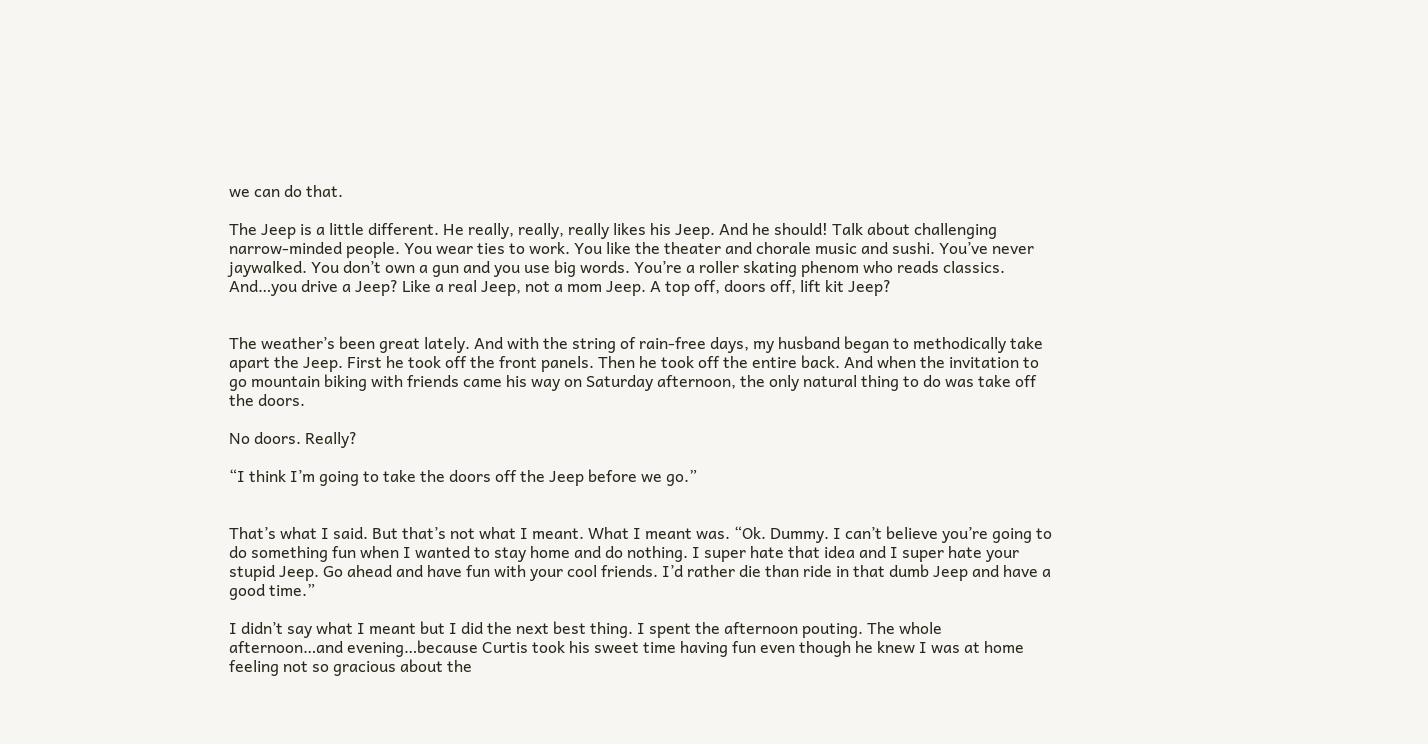we can do that.

The Jeep is a little different. He really, really, really likes his Jeep. And he should! Talk about challenging narrow-minded people. You wear ties to work. You like the theater and chorale music and sushi. You’ve never jaywalked. You don’t own a gun and you use big words. You’re a roller skating phenom who reads classics. And…you drive a Jeep? Like a real Jeep, not a mom Jeep. A top off, doors off, lift kit Jeep?


The weather’s been great lately. And with the string of rain-free days, my husband began to methodically take apart the Jeep. First he took off the front panels. Then he took off the entire back. And when the invitation to go mountain biking with friends came his way on Saturday afternoon, the only natural thing to do was take off the doors.

No doors. Really?

“I think I’m going to take the doors off the Jeep before we go.”


That’s what I said. But that’s not what I meant. What I meant was. “Ok. Dummy. I can’t believe you’re going to do something fun when I wanted to stay home and do nothing. I super hate that idea and I super hate your stupid Jeep. Go ahead and have fun with your cool friends. I’d rather die than ride in that dumb Jeep and have a good time.”

I didn’t say what I meant but I did the next best thing. I spent the afternoon pouting. The whole afternoon…and evening…because Curtis took his sweet time having fun even though he knew I was at home feeling not so gracious about the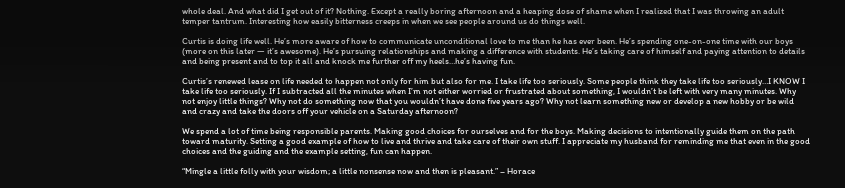whole deal. And what did I get out of it? Nothing. Except a really boring afternoon and a heaping dose of shame when I realized that I was throwing an adult temper tantrum. Interesting how easily bitterness creeps in when we see people around us do things well.

Curtis is doing life well. He’s more aware of how to communicate unconditional love to me than he has ever been. He’s spending one-on-one time with our boys (more on this later — it’s awesome). He’s pursuing relationships and making a difference with students. He’s taking care of himself and paying attention to details and being present and to top it all and knock me further off my heels…he’s having fun.

Curtis’s renewed lease on life needed to happen not only for him but also for me. I take life too seriously. Some people think they take life too seriously…I KNOW I take life too seriously. If I subtracted all the minutes when I’m not either worried or frustrated about something, I wouldn’t be left with very many minutes. Why not enjoy little things? Why not do something now that you wouldn’t have done five years ago? Why not learn something new or develop a new hobby or be wild and crazy and take the doors off your vehicle on a Saturday afternoon?

We spend a lot of time being responsible parents. Making good choices for ourselves and for the boys. Making decisions to intentionally guide them on the path toward maturity. Setting a good example of how to live and thrive and take care of their own stuff. I appreciate my husband for reminding me that even in the good choices and the guiding and the example setting, fun can happen.

“Mingle a little folly with your wisdom; a little nonsense now and then is pleasant.” – Horace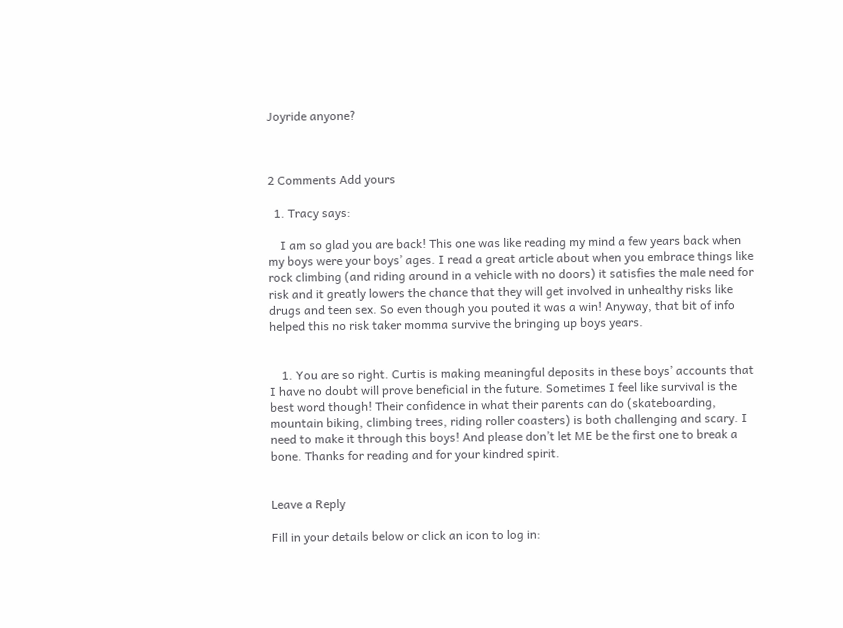Joyride anyone?



2 Comments Add yours

  1. Tracy says:

    I am so glad you are back! This one was like reading my mind a few years back when my boys were your boys’ ages. I read a great article about when you embrace things like rock climbing (and riding around in a vehicle with no doors) it satisfies the male need for risk and it greatly lowers the chance that they will get involved in unhealthy risks like drugs and teen sex. So even though you pouted it was a win! Anyway, that bit of info helped this no risk taker momma survive the bringing up boys years.


    1. You are so right. Curtis is making meaningful deposits in these boys’ accounts that I have no doubt will prove beneficial in the future. Sometimes I feel like survival is the best word though! Their confidence in what their parents can do (skateboarding, mountain biking, climbing trees, riding roller coasters) is both challenging and scary. I need to make it through this boys! And please don’t let ME be the first one to break a bone. Thanks for reading and for your kindred spirit.


Leave a Reply

Fill in your details below or click an icon to log in: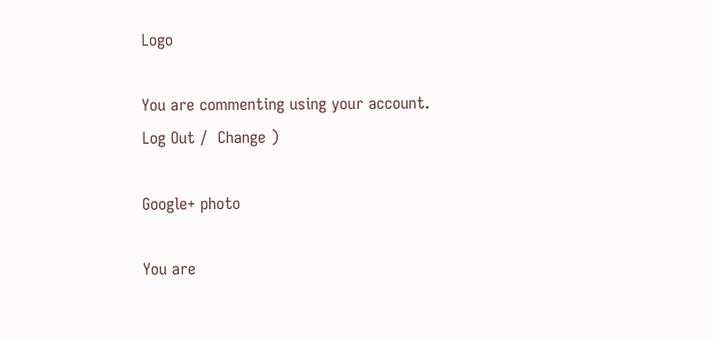Logo

You are commenting using your account. Log Out /  Change )

Google+ photo

You are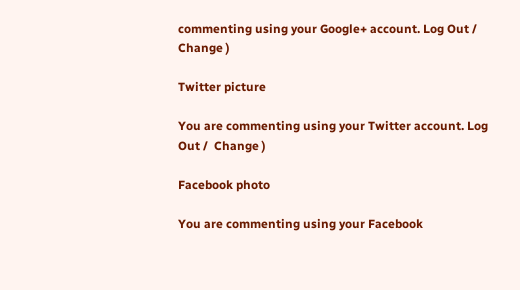commenting using your Google+ account. Log Out /  Change )

Twitter picture

You are commenting using your Twitter account. Log Out /  Change )

Facebook photo

You are commenting using your Facebook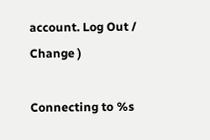account. Log Out /  Change )

Connecting to %s